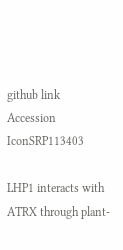github link
Accession IconSRP113403

LHP1 interacts with ATRX through plant-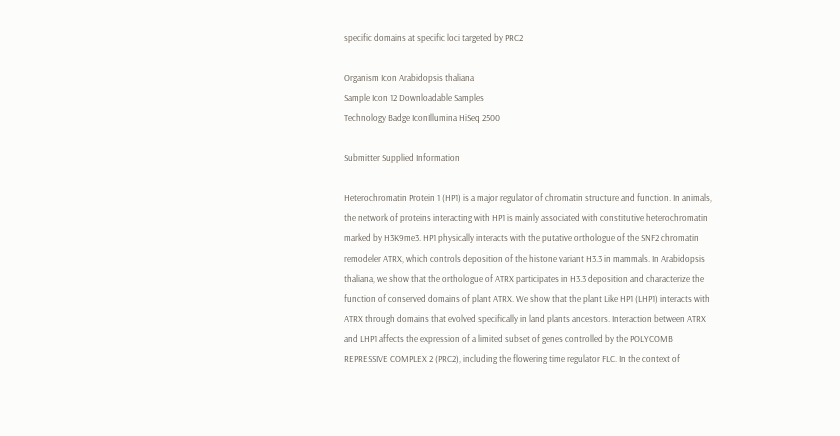specific domains at specific loci targeted by PRC2

Organism Icon Arabidopsis thaliana
Sample Icon 12 Downloadable Samples
Technology Badge IconIllumina HiSeq 2500

Submitter Supplied Information

Heterochromatin Protein 1 (HP1) is a major regulator of chromatin structure and function. In animals, the network of proteins interacting with HP1 is mainly associated with constitutive heterochromatin marked by H3K9me3. HP1 physically interacts with the putative orthologue of the SNF2 chromatin remodeler ATRX, which controls deposition of the histone variant H3.3 in mammals. In Arabidopsis thaliana, we show that the orthologue of ATRX participates in H3.3 deposition and characterize the function of conserved domains of plant ATRX. We show that the plant Like HP1 (LHP1) interacts with ATRX through domains that evolved specifically in land plants ancestors. Interaction between ATRX and LHP1 affects the expression of a limited subset of genes controlled by the POLYCOMB REPRESSIVE COMPLEX 2 (PRC2), including the flowering time regulator FLC. In the context of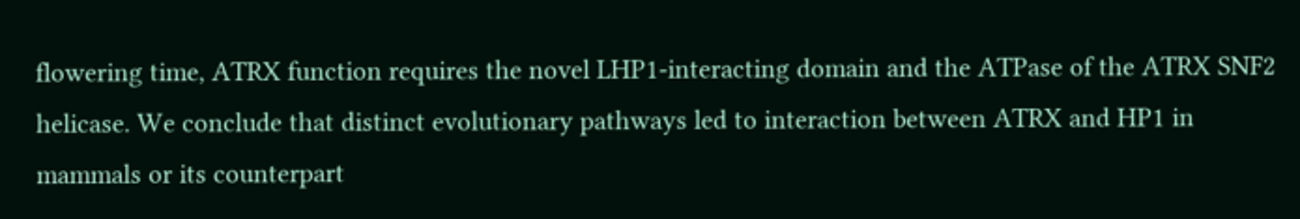flowering time, ATRX function requires the novel LHP1-interacting domain and the ATPase of the ATRX SNF2 helicase. We conclude that distinct evolutionary pathways led to interaction between ATRX and HP1 in mammals or its counterpart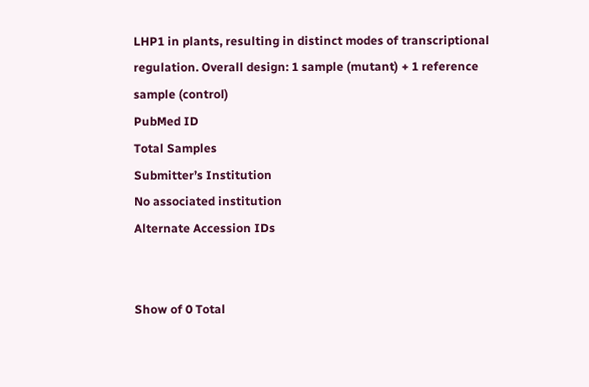LHP1 in plants, resulting in distinct modes of transcriptional regulation. Overall design: 1 sample (mutant) + 1 reference sample (control)
PubMed ID
Total Samples
Submitter’s Institution
No associated institution
Alternate Accession IDs


Show of 0 Total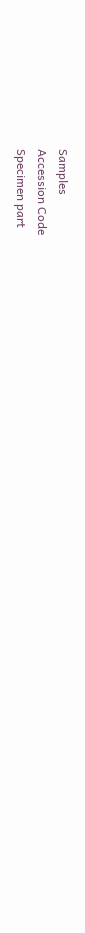Samples
Accession Code
Specimen part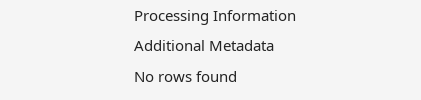Processing Information
Additional Metadata
No rows found